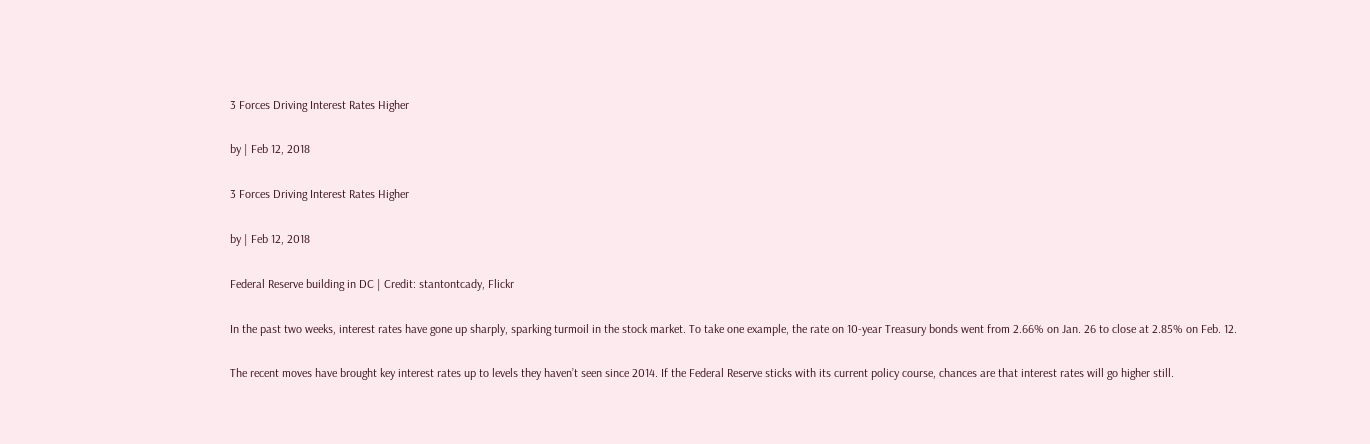3 Forces Driving Interest Rates Higher

by | Feb 12, 2018

3 Forces Driving Interest Rates Higher

by | Feb 12, 2018

Federal Reserve building in DC | Credit: stantontcady, Flickr

In the past two weeks, interest rates have gone up sharply, sparking turmoil in the stock market. To take one example, the rate on 10-year Treasury bonds went from 2.66% on Jan. 26 to close at 2.85% on Feb. 12.

The recent moves have brought key interest rates up to levels they haven’t seen since 2014. If the Federal Reserve sticks with its current policy course, chances are that interest rates will go higher still.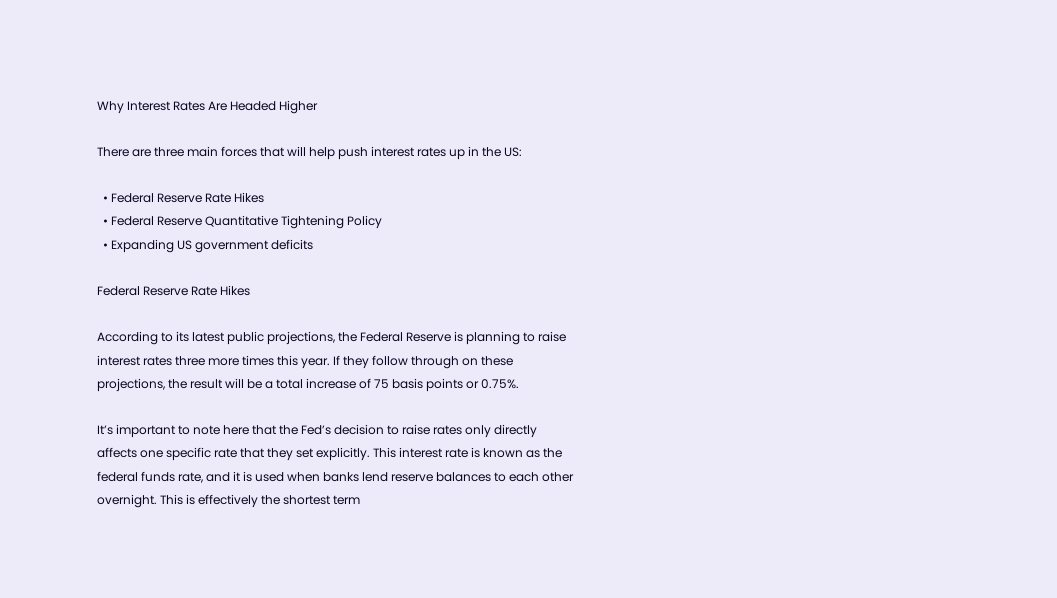Why Interest Rates Are Headed Higher

There are three main forces that will help push interest rates up in the US:

  • Federal Reserve Rate Hikes
  • Federal Reserve Quantitative Tightening Policy
  • Expanding US government deficits

Federal Reserve Rate Hikes

According to its latest public projections, the Federal Reserve is planning to raise interest rates three more times this year. If they follow through on these projections, the result will be a total increase of 75 basis points or 0.75%.

It’s important to note here that the Fed’s decision to raise rates only directly affects one specific rate that they set explicitly. This interest rate is known as the federal funds rate, and it is used when banks lend reserve balances to each other overnight. This is effectively the shortest term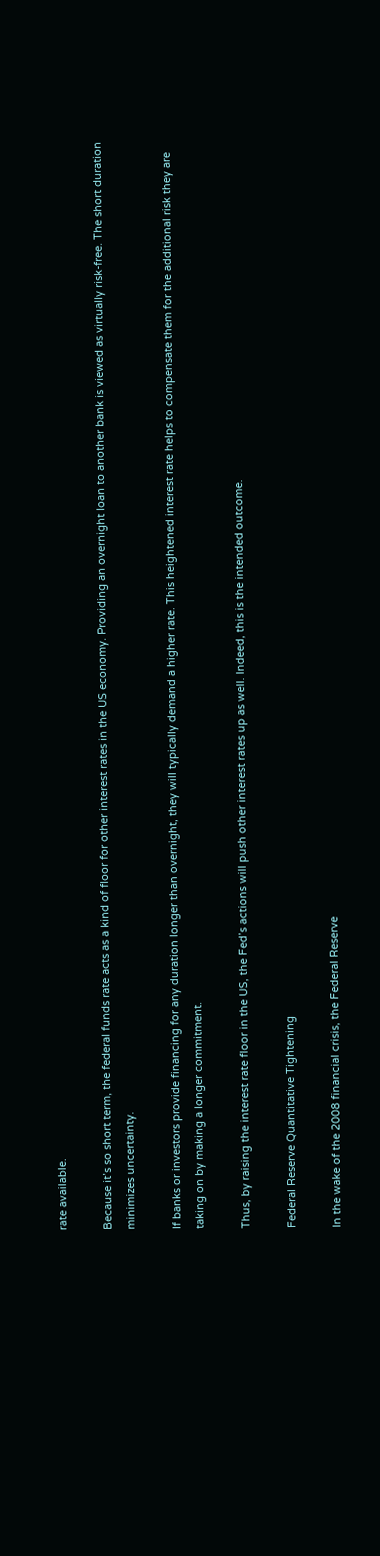rate available.

Because it’s so short term, the federal funds rate acts as a kind of floor for other interest rates in the US economy. Providing an overnight loan to another bank is viewed as virtually risk-free. The short duration minimizes uncertainty.

If banks or investors provide financing for any duration longer than overnight, they will typically demand a higher rate. This heightened interest rate helps to compensate them for the additional risk they are taking on by making a longer commitment.

Thus, by raising the interest rate floor in the US, the Fed’s actions will push other interest rates up as well. Indeed, this is the intended outcome.

Federal Reserve Quantitative Tightening

In the wake of the 2008 financial crisis, the Federal Reserve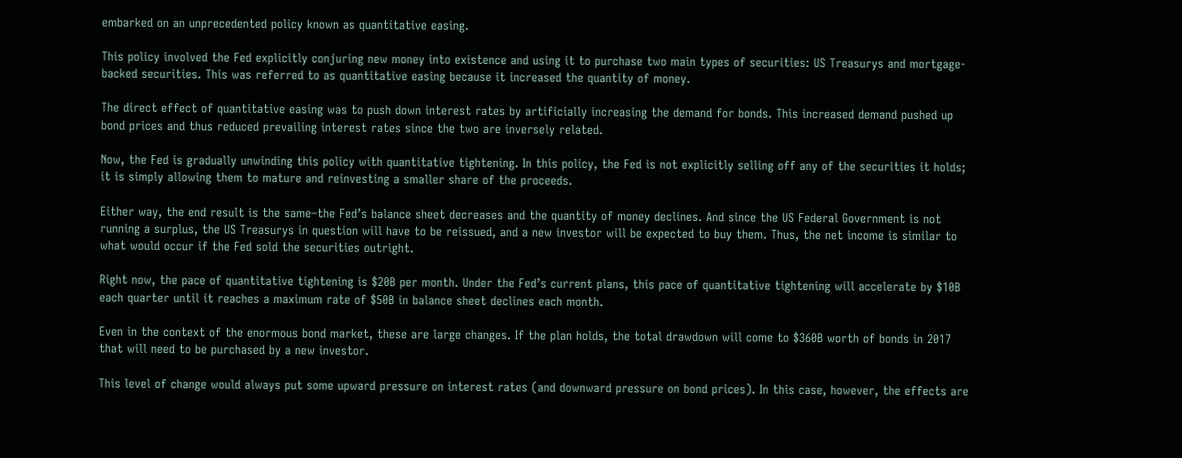embarked on an unprecedented policy known as quantitative easing.

This policy involved the Fed explicitly conjuring new money into existence and using it to purchase two main types of securities: US Treasurys and mortgage-backed securities. This was referred to as quantitative easing because it increased the quantity of money.

The direct effect of quantitative easing was to push down interest rates by artificially increasing the demand for bonds. This increased demand pushed up bond prices and thus reduced prevailing interest rates since the two are inversely related.

Now, the Fed is gradually unwinding this policy with quantitative tightening. In this policy, the Fed is not explicitly selling off any of the securities it holds; it is simply allowing them to mature and reinvesting a smaller share of the proceeds.

Either way, the end result is the same–the Fed’s balance sheet decreases and the quantity of money declines. And since the US Federal Government is not running a surplus, the US Treasurys in question will have to be reissued, and a new investor will be expected to buy them. Thus, the net income is similar to what would occur if the Fed sold the securities outright.

Right now, the pace of quantitative tightening is $20B per month. Under the Fed’s current plans, this pace of quantitative tightening will accelerate by $10B each quarter until it reaches a maximum rate of $50B in balance sheet declines each month.

Even in the context of the enormous bond market, these are large changes. If the plan holds, the total drawdown will come to $360B worth of bonds in 2017 that will need to be purchased by a new investor.

This level of change would always put some upward pressure on interest rates (and downward pressure on bond prices). In this case, however, the effects are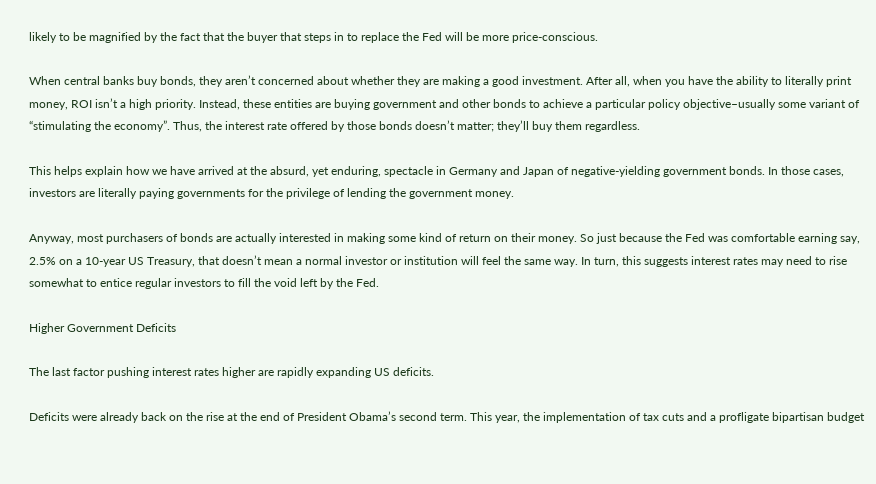likely to be magnified by the fact that the buyer that steps in to replace the Fed will be more price-conscious.

When central banks buy bonds, they aren’t concerned about whether they are making a good investment. After all, when you have the ability to literally print money, ROI isn’t a high priority. Instead, these entities are buying government and other bonds to achieve a particular policy objective–usually some variant of “stimulating the economy”. Thus, the interest rate offered by those bonds doesn’t matter; they’ll buy them regardless.

This helps explain how we have arrived at the absurd, yet enduring, spectacle in Germany and Japan of negative-yielding government bonds. In those cases, investors are literally paying governments for the privilege of lending the government money.

Anyway, most purchasers of bonds are actually interested in making some kind of return on their money. So just because the Fed was comfortable earning say, 2.5% on a 10-year US Treasury, that doesn’t mean a normal investor or institution will feel the same way. In turn, this suggests interest rates may need to rise somewhat to entice regular investors to fill the void left by the Fed.

Higher Government Deficits

The last factor pushing interest rates higher are rapidly expanding US deficits.

Deficits were already back on the rise at the end of President Obama’s second term. This year, the implementation of tax cuts and a profligate bipartisan budget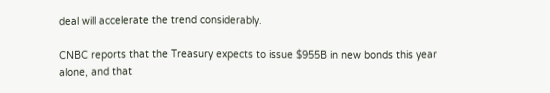deal will accelerate the trend considerably.

CNBC reports that the Treasury expects to issue $955B in new bonds this year alone, and that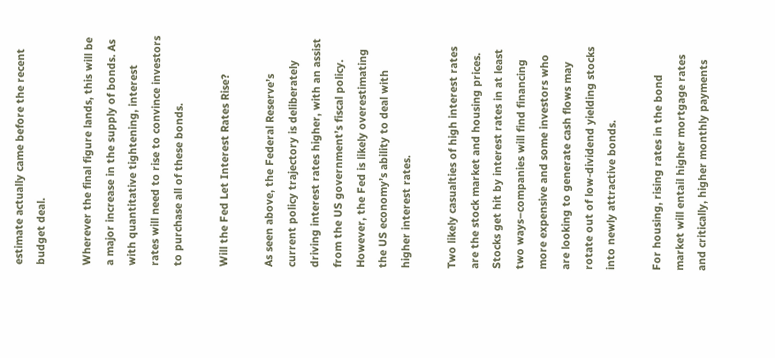estimate actually came before the recent budget deal.

Wherever the final figure lands, this will be a major increase in the supply of bonds. As with quantitative tightening, interest rates will need to rise to convince investors to purchase all of these bonds.

Will the Fed Let Interest Rates Rise?

As seen above, the Federal Reserve’s current policy trajectory is deliberately driving interest rates higher, with an assist from the US government’s fiscal policy. However, the Fed is likely overestimating the US economy’s ability to deal with higher interest rates.

Two likely casualties of high interest rates are the stock market and housing prices. Stocks get hit by interest rates in at least two ways–companies will find financing more expensive and some investors who are looking to generate cash flows may rotate out of low-dividend yielding stocks into newly attractive bonds.

For housing, rising rates in the bond market will entail higher mortgage rates and critically, higher monthly payments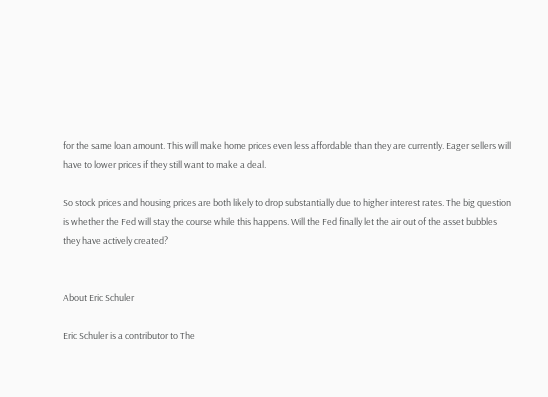for the same loan amount. This will make home prices even less affordable than they are currently. Eager sellers will have to lower prices if they still want to make a deal.

So stock prices and housing prices are both likely to drop substantially due to higher interest rates. The big question is whether the Fed will stay the course while this happens. Will the Fed finally let the air out of the asset bubbles they have actively created?


About Eric Schuler

Eric Schuler is a contributor to The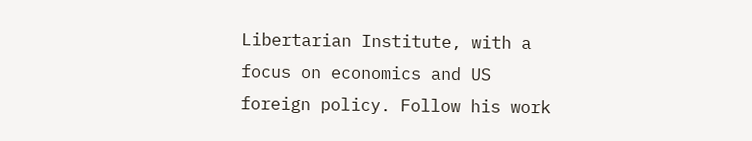Libertarian Institute, with a focus on economics and US foreign policy. Follow his work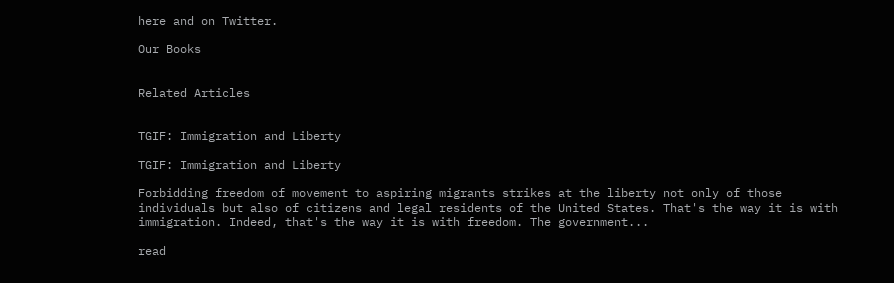here and on Twitter.

Our Books


Related Articles


TGIF: Immigration and Liberty

TGIF: Immigration and Liberty

Forbidding freedom of movement to aspiring migrants strikes at the liberty not only of those individuals but also of citizens and legal residents of the United States. That's the way it is with immigration. Indeed, that's the way it is with freedom. The government...

read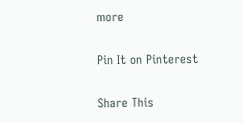more

Pin It on Pinterest

Share This